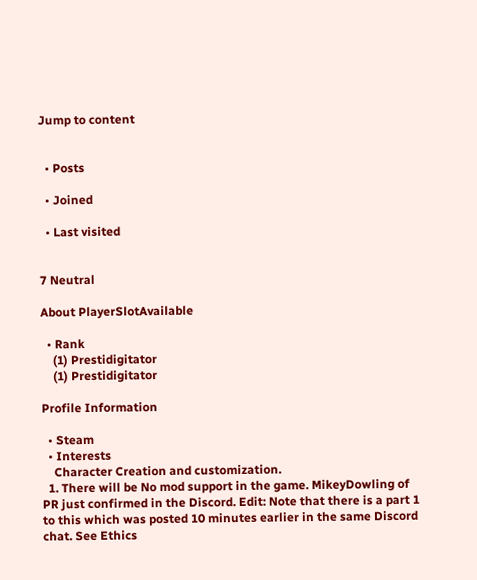Jump to content


  • Posts

  • Joined

  • Last visited


7 Neutral

About PlayerSlotAvailable

  • Rank
    (1) Prestidigitator
    (1) Prestidigitator

Profile Information

  • Steam
  • Interests
    Character Creation and customization.
  1. There will be No mod support in the game. MikeyDowling of PR just confirmed in the Discord. Edit: Note that there is a part 1 to this which was posted 10 minutes earlier in the same Discord chat. See Ethics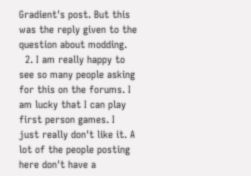Gradient's post. But this was the reply given to the question about modding.
  2. I am really happy to see so many people asking for this on the forums. I am lucky that I can play first person games. I just really don't like it. A lot of the people posting here don't have a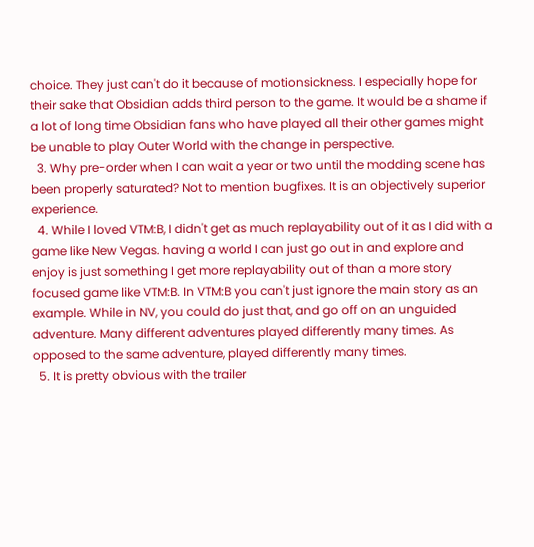choice. They just can't do it because of motionsickness. I especially hope for their sake that Obsidian adds third person to the game. It would be a shame if a lot of long time Obsidian fans who have played all their other games might be unable to play Outer World with the change in perspective.
  3. Why pre-order when I can wait a year or two until the modding scene has been properly saturated? Not to mention bugfixes. It is an objectively superior experience.
  4. While I loved VTM:B, I didn't get as much replayability out of it as I did with a game like New Vegas. having a world I can just go out in and explore and enjoy is just something I get more replayability out of than a more story focused game like VTM:B. In VTM:B you can't just ignore the main story as an example. While in NV, you could do just that, and go off on an unguided adventure. Many different adventures played differently many times. As opposed to the same adventure, played differently many times.
  5. It is pretty obvious with the trailer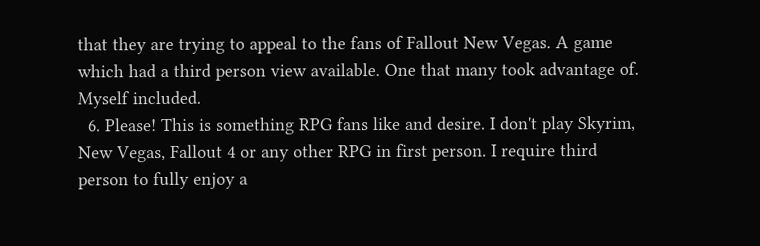that they are trying to appeal to the fans of Fallout New Vegas. A game which had a third person view available. One that many took advantage of. Myself included.
  6. Please! This is something RPG fans like and desire. I don't play Skyrim, New Vegas, Fallout 4 or any other RPG in first person. I require third person to fully enjoy a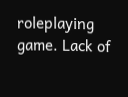roleplaying game. Lack of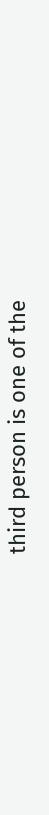third person is one of the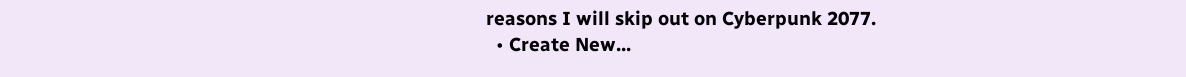reasons I will skip out on Cyberpunk 2077.
  • Create New...